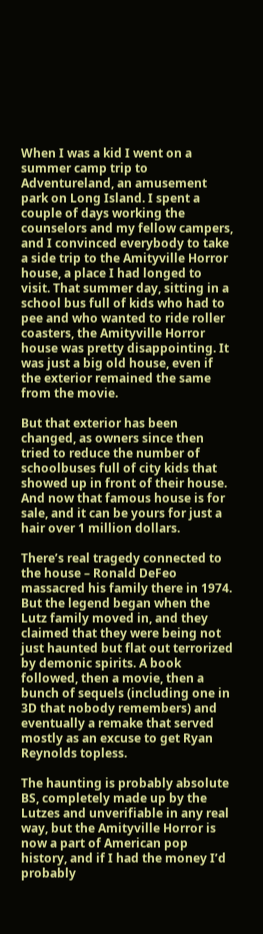When I was a kid I went on a summer camp trip to Adventureland, an amusement park on Long Island. I spent a couple of days working the counselors and my fellow campers, and I convinced everybody to take a side trip to the Amityville Horror house, a place I had longed to visit. That summer day, sitting in a school bus full of kids who had to pee and who wanted to ride roller coasters, the Amityville Horror house was pretty disappointing. It was just a big old house, even if the exterior remained the same from the movie.

But that exterior has been changed, as owners since then tried to reduce the number of schoolbuses full of city kids that showed up in front of their house. And now that famous house is for sale, and it can be yours for just a hair over 1 million dollars.

There’s real tragedy connected to the house – Ronald DeFeo massacred his family there in 1974. But the legend began when the Lutz family moved in, and they claimed that they were being not just haunted but flat out terrorized by demonic spirits. A book followed, then a movie, then a bunch of sequels (including one in 3D that nobody remembers) and eventually a remake that served mostly as an excuse to get Ryan Reynolds topless.

The haunting is probably absolute BS, completely made up by the Lutzes and unverifiable in any real way, but the Amityville Horror is now a part of American pop history, and if I had the money I’d probably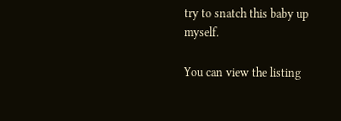try to snatch this baby up myself.

You can view the listing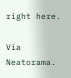right here.

Via Neatorama.